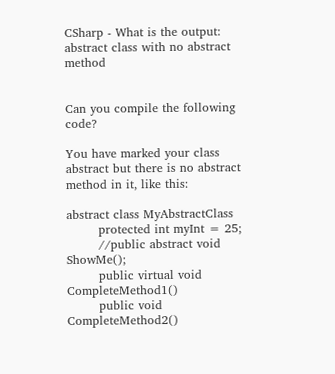CSharp - What is the output: abstract class with no abstract method


Can you compile the following code?

You have marked your class abstract but there is no abstract method in it, like this:

abstract class MyAbstractClass
        protected int myInt = 25;
        //public abstract void ShowMe();
        public virtual void CompleteMethod1()
        public void CompleteMethod2()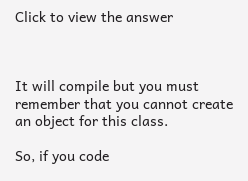Click to view the answer



It will compile but you must remember that you cannot create an object for this class.

So, if you code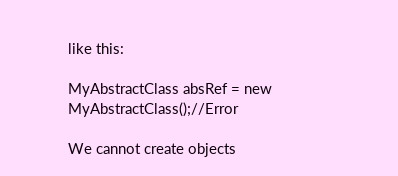like this:

MyAbstractClass absRef = new MyAbstractClass();//Error

We cannot create objects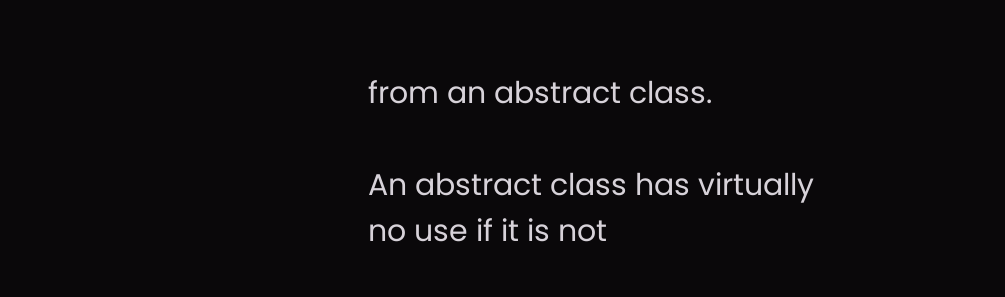from an abstract class.

An abstract class has virtually no use if it is not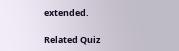extended.

Related Quiz